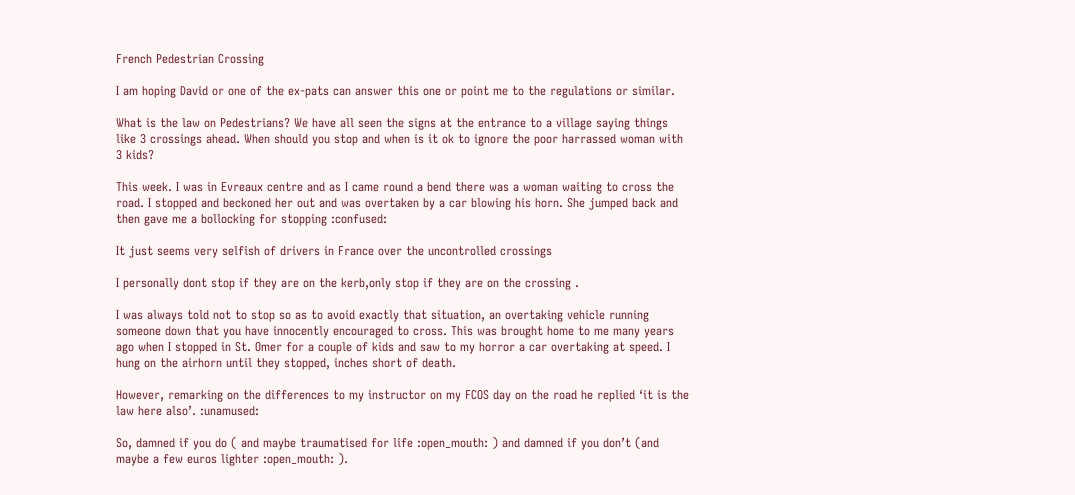French Pedestrian Crossing

I am hoping David or one of the ex-pats can answer this one or point me to the regulations or similar.

What is the law on Pedestrians? We have all seen the signs at the entrance to a village saying things like 3 crossings ahead. When should you stop and when is it ok to ignore the poor harrassed woman with 3 kids?

This week. I was in Evreaux centre and as I came round a bend there was a woman waiting to cross the road. I stopped and beckoned her out and was overtaken by a car blowing his horn. She jumped back and then gave me a bollocking for stopping :confused:

It just seems very selfish of drivers in France over the uncontrolled crossings

I personally dont stop if they are on the kerb,only stop if they are on the crossing .

I was always told not to stop so as to avoid exactly that situation, an overtaking vehicle running someone down that you have innocently encouraged to cross. This was brought home to me many years ago when I stopped in St. Omer for a couple of kids and saw to my horror a car overtaking at speed. I hung on the airhorn until they stopped, inches short of death.

However, remarking on the differences to my instructor on my FCOS day on the road he replied ‘it is the law here also’. :unamused:

So, damned if you do ( and maybe traumatised for life :open_mouth: ) and damned if you don’t (and maybe a few euros lighter :open_mouth: ).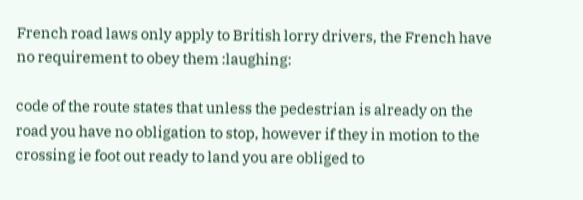French road laws only apply to British lorry drivers, the French have no requirement to obey them :laughing:

code of the route states that unless the pedestrian is already on the road you have no obligation to stop, however if they in motion to the crossing ie foot out ready to land you are obliged to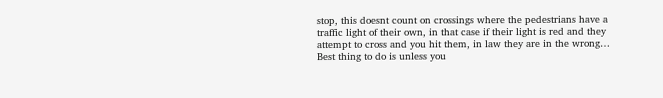stop, this doesnt count on crossings where the pedestrians have a traffic light of their own, in that case if their light is red and they attempt to cross and you hit them, in law they are in the wrong… Best thing to do is unless you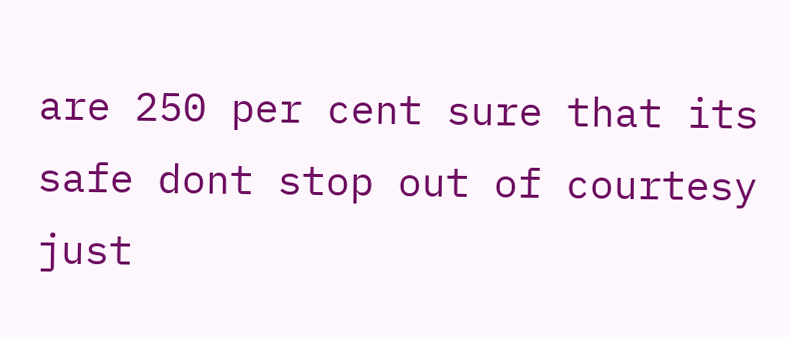are 250 per cent sure that its safe dont stop out of courtesy just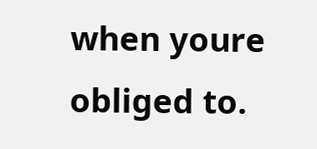when youre obliged to.